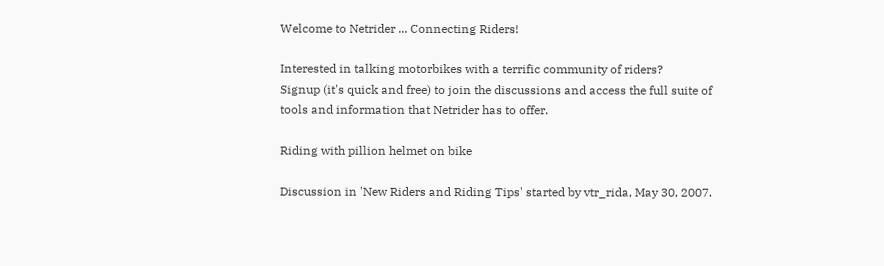Welcome to Netrider ... Connecting Riders!

Interested in talking motorbikes with a terrific community of riders?
Signup (it's quick and free) to join the discussions and access the full suite of tools and information that Netrider has to offer.

Riding with pillion helmet on bike

Discussion in 'New Riders and Riding Tips' started by vtr_rida, May 30, 2007.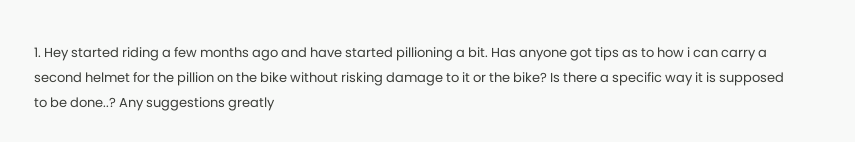1. Hey started riding a few months ago and have started pillioning a bit. Has anyone got tips as to how i can carry a second helmet for the pillion on the bike without risking damage to it or the bike? Is there a specific way it is supposed to be done..? Any suggestions greatly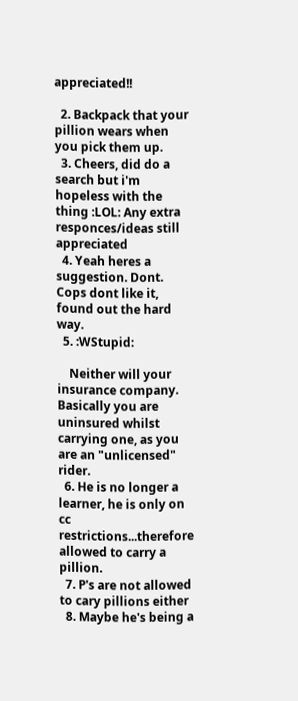appreciated!!

  2. Backpack that your pillion wears when you pick them up.
  3. Cheers, did do a search but i'm hopeless with the thing :LOL: Any extra responces/ideas still appreciated
  4. Yeah heres a suggestion. Dont. Cops dont like it, found out the hard way.
  5. :WStupid:

    Neither will your insurance company. Basically you are uninsured whilst carrying one, as you are an "unlicensed" rider.
  6. He is no longer a learner, he is only on cc restrictions...therefore allowed to carry a pillion.
  7. P's are not allowed to cary pillions either
  8. Maybe he's being a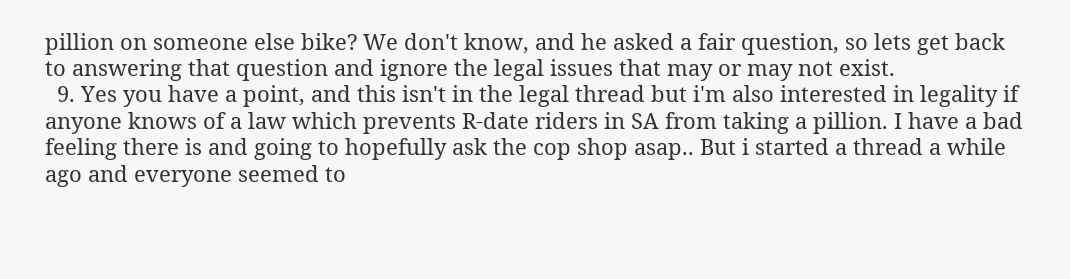pillion on someone else bike? We don't know, and he asked a fair question, so lets get back to answering that question and ignore the legal issues that may or may not exist.
  9. Yes you have a point, and this isn't in the legal thread but i'm also interested in legality if anyone knows of a law which prevents R-date riders in SA from taking a pillion. I have a bad feeling there is and going to hopefully ask the cop shop asap.. But i started a thread a while ago and everyone seemed to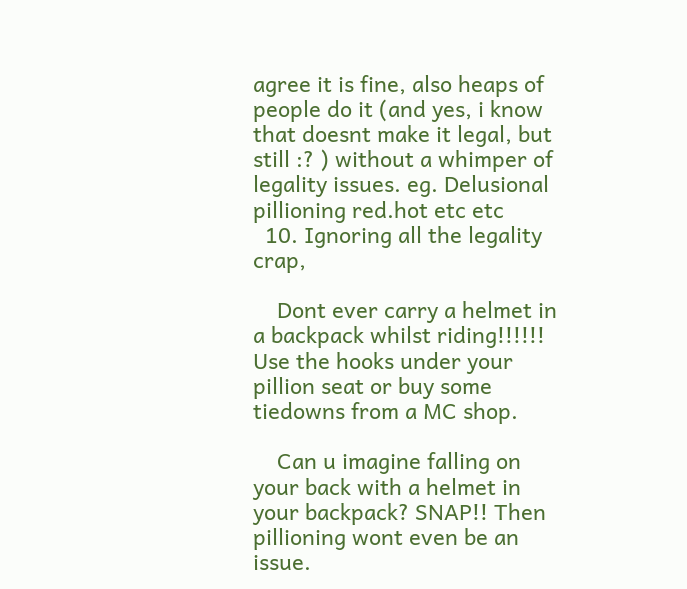agree it is fine, also heaps of people do it (and yes, i know that doesnt make it legal, but still :? ) without a whimper of legality issues. eg. Delusional pillioning red.hot etc etc
  10. Ignoring all the legality crap,

    Dont ever carry a helmet in a backpack whilst riding!!!!!! Use the hooks under your pillion seat or buy some tiedowns from a MC shop.

    Can u imagine falling on your back with a helmet in your backpack? SNAP!! Then pillioning wont even be an issue.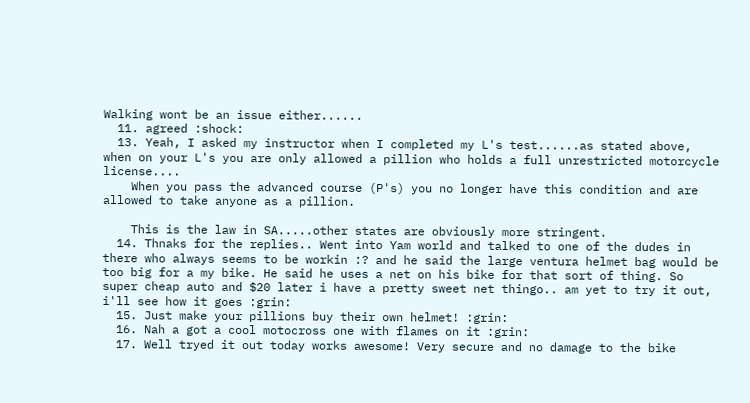Walking wont be an issue either......
  11. agreed :shock:
  13. Yeah, I asked my instructor when I completed my L's test......as stated above, when on your L's you are only allowed a pillion who holds a full unrestricted motorcycle license....
    When you pass the advanced course (P's) you no longer have this condition and are allowed to take anyone as a pillion.

    This is the law in SA.....other states are obviously more stringent.
  14. Thnaks for the replies.. Went into Yam world and talked to one of the dudes in there who always seems to be workin :? and he said the large ventura helmet bag would be too big for a my bike. He said he uses a net on his bike for that sort of thing. So super cheap auto and $20 later i have a pretty sweet net thingo.. am yet to try it out, i'll see how it goes :grin:
  15. Just make your pillions buy their own helmet! :grin:
  16. Nah a got a cool motocross one with flames on it :grin:
  17. Well tryed it out today works awesome! Very secure and no damage to the bike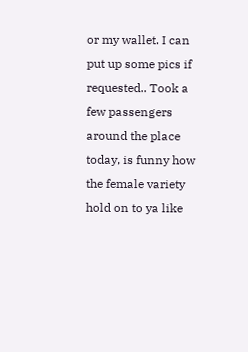or my wallet. I can put up some pics if requested.. Took a few passengers around the place today, is funny how the female variety hold on to ya like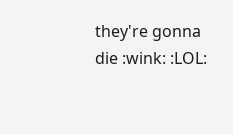they're gonna die :wink: :LOL: